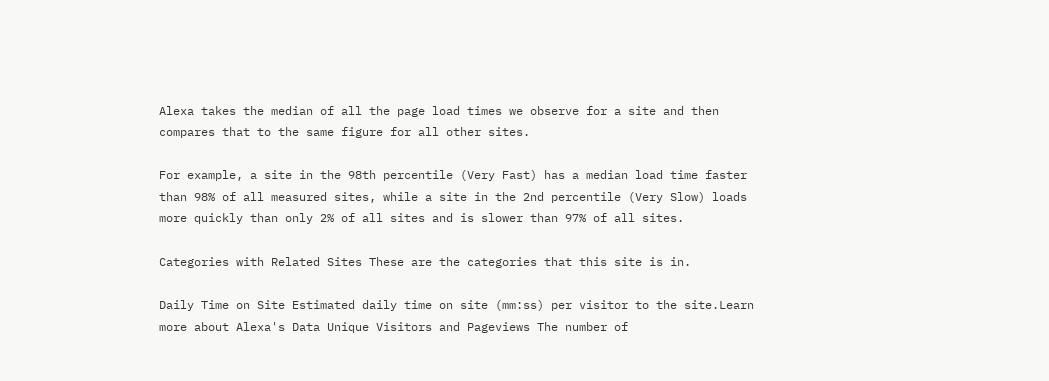Alexa takes the median of all the page load times we observe for a site and then compares that to the same figure for all other sites.

For example, a site in the 98th percentile (Very Fast) has a median load time faster than 98% of all measured sites, while a site in the 2nd percentile (Very Slow) loads more quickly than only 2% of all sites and is slower than 97% of all sites.

Categories with Related Sites These are the categories that this site is in.

Daily Time on Site Estimated daily time on site (mm:ss) per visitor to the site.Learn more about Alexa's Data Unique Visitors and Pageviews The number of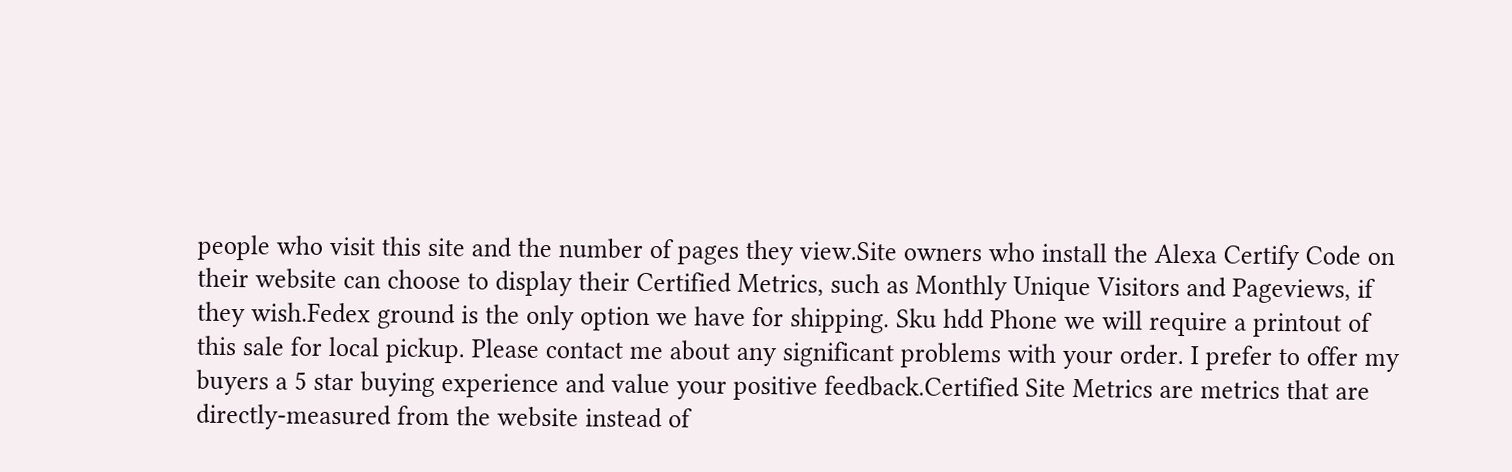people who visit this site and the number of pages they view.Site owners who install the Alexa Certify Code on their website can choose to display their Certified Metrics, such as Monthly Unique Visitors and Pageviews, if they wish.Fedex ground is the only option we have for shipping. Sku hdd Phone we will require a printout of this sale for local pickup. Please contact me about any significant problems with your order. I prefer to offer my buyers a 5 star buying experience and value your positive feedback.Certified Site Metrics are metrics that are directly-measured from the website instead of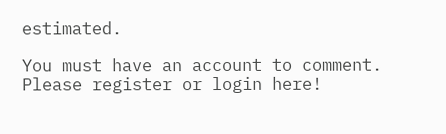estimated.

You must have an account to comment. Please register or login here!